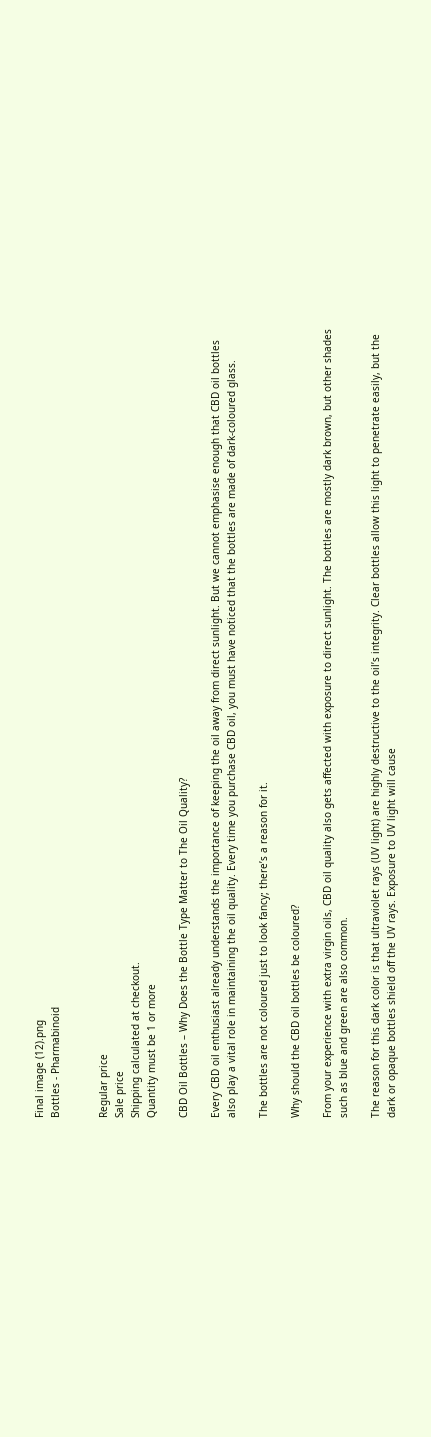Final image (12).png
Bottles - Pharmabinoid


Regular price
Sale price
Shipping calculated at checkout.
Quantity must be 1 or more

CBD Oil Bottles – Why Does the Bottle Type Matter to The Oil Quality?

Every CBD oil enthusiast already understands the importance of keeping the oil away from direct sunlight. But we cannot emphasise enough that CBD oil bottles also play a vital role in maintaining the oil quality. Every time you purchase CBD oil, you must have noticed that the bottles are made of dark-coloured glass.

The bottles are not coloured just to look fancy; there’s a reason for it.

Why should the CBD oil bottles be coloured?

From your experience with extra virgin oils, CBD oil quality also gets affected with exposure to direct sunlight. The bottles are mostly dark brown, but other shades such as blue and green are also common.

The reason for this dark color is that ultraviolet rays (UV light) are highly destructive to the oil’s integrity. Clear bottles allow this light to penetrate easily, but the dark or opaque bottles shield off the UV rays. Exposure to UV light will cause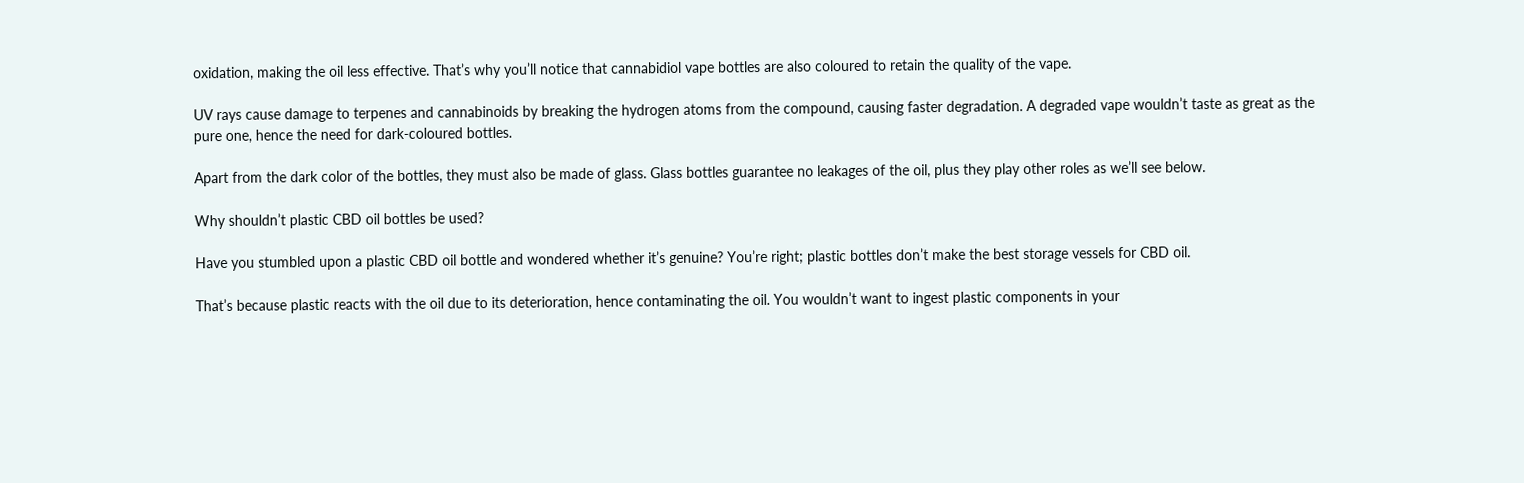oxidation, making the oil less effective. That’s why you’ll notice that cannabidiol vape bottles are also coloured to retain the quality of the vape.

UV rays cause damage to terpenes and cannabinoids by breaking the hydrogen atoms from the compound, causing faster degradation. A degraded vape wouldn’t taste as great as the pure one, hence the need for dark-coloured bottles.

Apart from the dark color of the bottles, they must also be made of glass. Glass bottles guarantee no leakages of the oil, plus they play other roles as we’ll see below.

Why shouldn’t plastic CBD oil bottles be used?

Have you stumbled upon a plastic CBD oil bottle and wondered whether it’s genuine? You’re right; plastic bottles don’t make the best storage vessels for CBD oil.

That’s because plastic reacts with the oil due to its deterioration, hence contaminating the oil. You wouldn’t want to ingest plastic components in your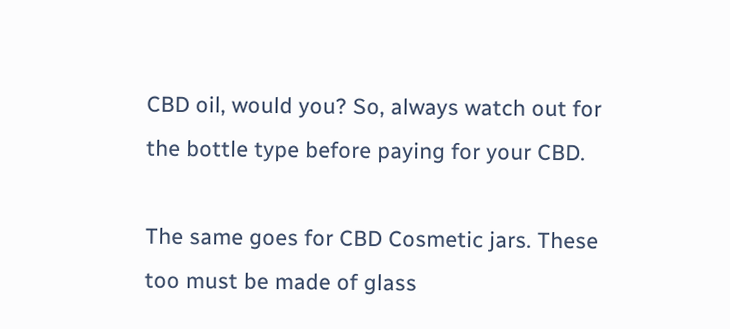CBD oil, would you? So, always watch out for the bottle type before paying for your CBD.

The same goes for CBD Cosmetic jars. These too must be made of glass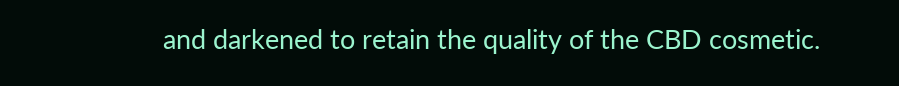and darkened to retain the quality of the CBD cosmetic.